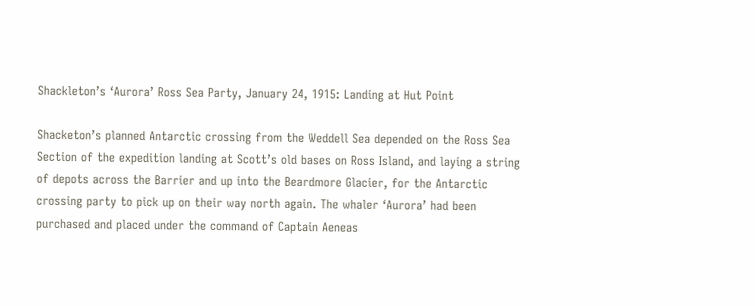Shackleton’s ‘Aurora’ Ross Sea Party, January 24, 1915: Landing at Hut Point

Shacketon’s planned Antarctic crossing from the Weddell Sea depended on the Ross Sea Section of the expedition landing at Scott’s old bases on Ross Island, and laying a string of depots across the Barrier and up into the Beardmore Glacier, for the Antarctic crossing party to pick up on their way north again. The whaler ‘Aurora’ had been purchased and placed under the command of Captain Aeneas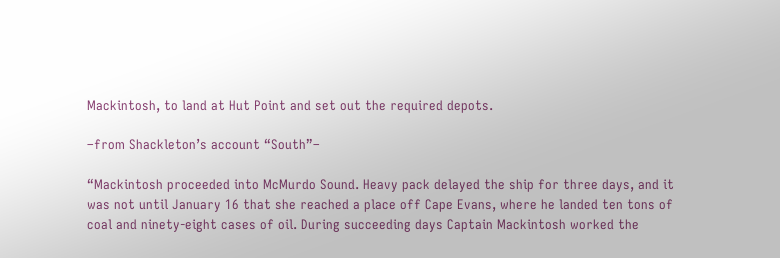Mackintosh, to land at Hut Point and set out the required depots.

–from Shackleton’s account “South”–

“Mackintosh proceeded into McMurdo Sound. Heavy pack delayed the ship for three days, and it was not until January 16 that she reached a place off Cape Evans, where he landed ten tons of coal and ninety-eight cases of oil. During succeeding days Captain Mackintosh worked the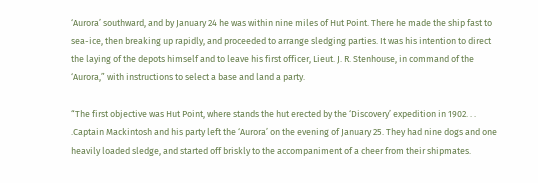‘Aurora’ southward, and by January 24 he was within nine miles of Hut Point. There he made the ship fast to sea-ice, then breaking up rapidly, and proceeded to arrange sledging parties. It was his intention to direct the laying of the depots himself and to leave his first officer, Lieut. J. R. Stenhouse, in command of the ‘Aurora,” with instructions to select a base and land a party.

“The first objective was Hut Point, where stands the hut erected by the ‘Discovery’ expedition in 1902. . . .Captain Mackintosh and his party left the ‘Aurora’ on the evening of January 25. They had nine dogs and one heavily loaded sledge, and started off briskly to the accompaniment of a cheer from their shipmates.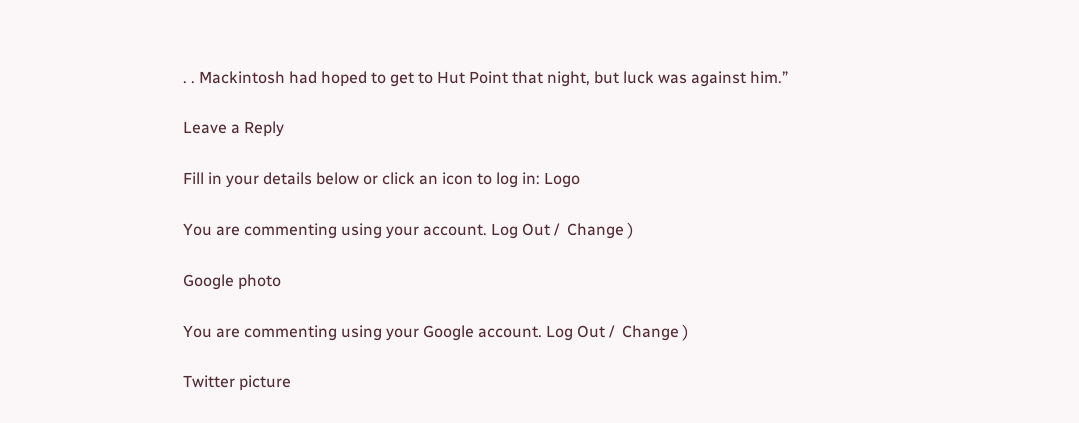. . Mackintosh had hoped to get to Hut Point that night, but luck was against him.”

Leave a Reply

Fill in your details below or click an icon to log in: Logo

You are commenting using your account. Log Out /  Change )

Google photo

You are commenting using your Google account. Log Out /  Change )

Twitter picture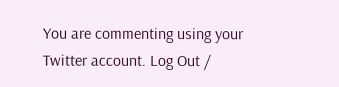You are commenting using your Twitter account. Log Out /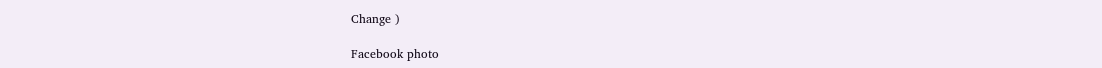Change )

Facebook photo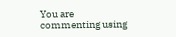You are commenting using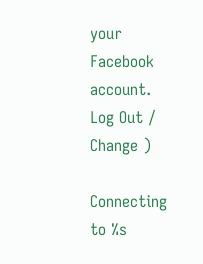your Facebook account. Log Out /  Change )

Connecting to %s